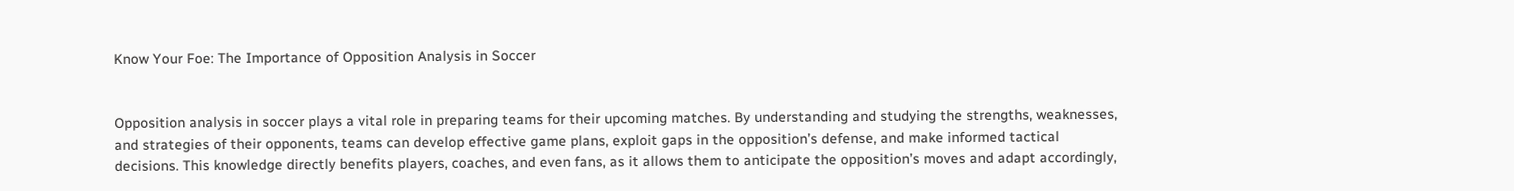Know Your Foe: The Importance of Opposition Analysis in Soccer


Opposition analysis in soccer plays a vital role in preparing teams for their upcoming matches. By understanding and studying the strengths, weaknesses, and strategies of their opponents, teams can develop effective game plans, exploit gaps in the opposition’s defense, and make informed tactical decisions. This knowledge directly benefits players, coaches, and even fans, as it allows them to anticipate the opposition’s moves and adapt accordingly,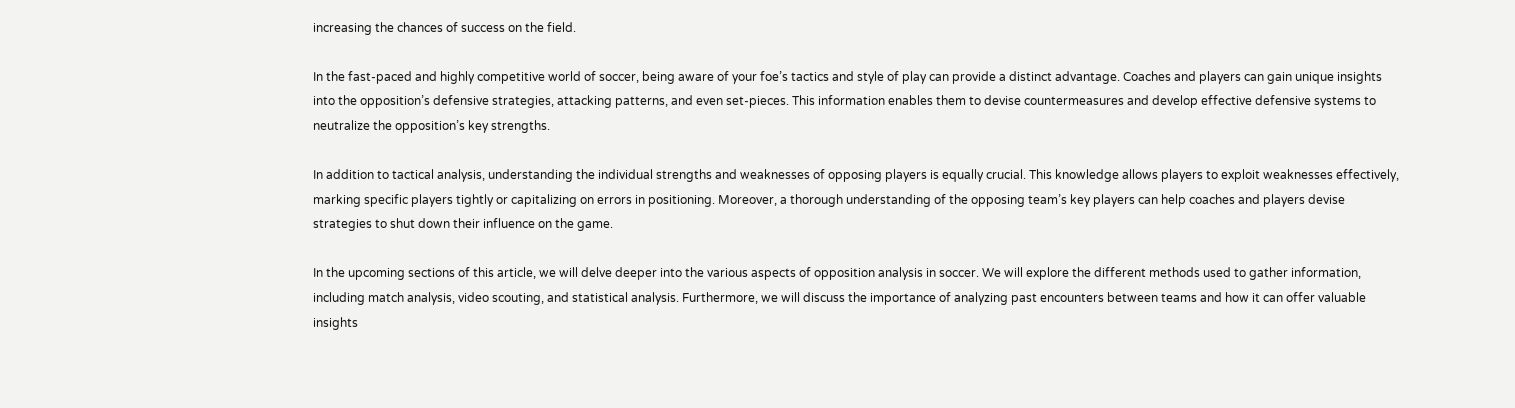increasing the chances of success on the field.

In the fast-paced and highly competitive world of soccer, being aware of your foe’s tactics and style of play can provide a distinct advantage. Coaches and players can gain unique insights into the opposition’s defensive strategies, attacking patterns, and even set-pieces. This information enables them to devise countermeasures and develop effective defensive systems to neutralize the opposition’s key strengths.

In addition to tactical analysis, understanding the individual strengths and weaknesses of opposing players is equally crucial. This knowledge allows players to exploit weaknesses effectively, marking specific players tightly or capitalizing on errors in positioning. Moreover, a thorough understanding of the opposing team’s key players can help coaches and players devise strategies to shut down their influence on the game.

In the upcoming sections of this article, we will delve deeper into the various aspects of opposition analysis in soccer. We will explore the different methods used to gather information, including match analysis, video scouting, and statistical analysis. Furthermore, we will discuss the importance of analyzing past encounters between teams and how it can offer valuable insights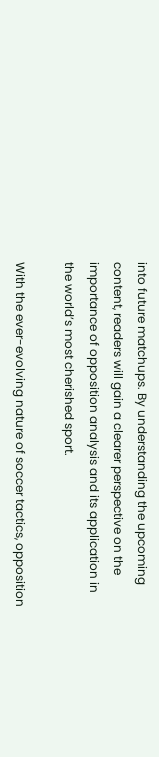into future matchups. By understanding the upcoming content, readers will gain a clearer perspective on the importance of opposition analysis and its application in the world’s most cherished sport.

With the ever-evolving nature of soccer tactics, opposition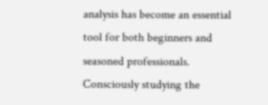analysis has become an essential tool for both beginners and seasoned professionals. Consciously studying the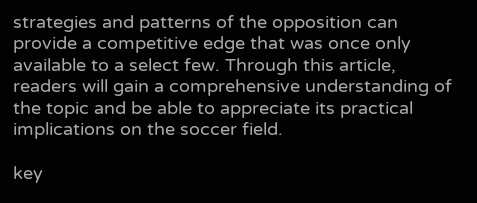strategies and patterns of the opposition can provide a competitive edge that was once only available to a select few. Through this article, readers will gain a comprehensive understanding of the topic and be able to appreciate its practical implications on the soccer field.

key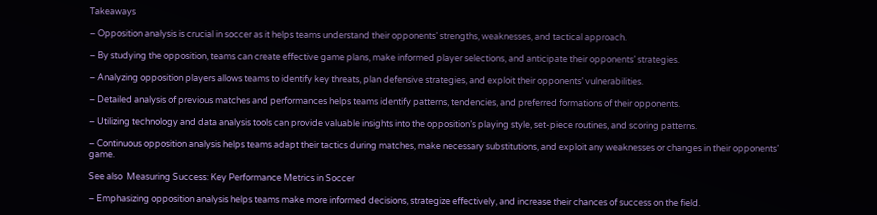Takeaways

– Opposition analysis is crucial in soccer as it helps teams understand their opponents’ strengths, weaknesses, and tactical approach.

– By studying the opposition, teams can create effective game plans, make informed player selections, and anticipate their opponents’ strategies.

– Analyzing opposition players allows teams to identify key threats, plan defensive strategies, and exploit their opponents’ vulnerabilities.

– Detailed analysis of previous matches and performances helps teams identify patterns, tendencies, and preferred formations of their opponents.

– Utilizing technology and data analysis tools can provide valuable insights into the opposition’s playing style, set-piece routines, and scoring patterns.

– Continuous opposition analysis helps teams adapt their tactics during matches, make necessary substitutions, and exploit any weaknesses or changes in their opponents’ game.

See also  Measuring Success: Key Performance Metrics in Soccer

– Emphasizing opposition analysis helps teams make more informed decisions, strategize effectively, and increase their chances of success on the field.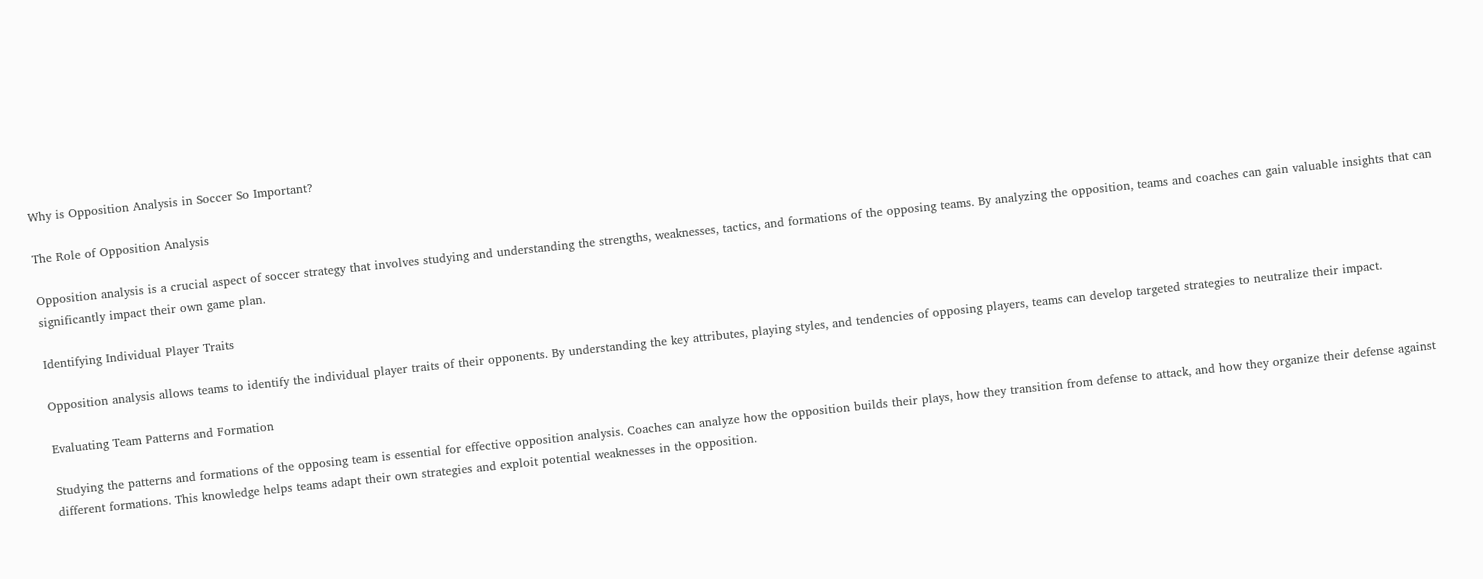Why is Opposition Analysis in Soccer So Important?

The Role of Opposition Analysis

Opposition analysis is a crucial aspect of soccer strategy that involves studying and understanding the strengths, weaknesses, tactics, and formations of the opposing teams. By analyzing the opposition, teams and coaches can gain valuable insights that can significantly impact their own game plan.

Identifying Individual Player Traits

Opposition analysis allows teams to identify the individual player traits of their opponents. By understanding the key attributes, playing styles, and tendencies of opposing players, teams can develop targeted strategies to neutralize their impact.

Evaluating Team Patterns and Formation

Studying the patterns and formations of the opposing team is essential for effective opposition analysis. Coaches can analyze how the opposition builds their plays, how they transition from defense to attack, and how they organize their defense against different formations. This knowledge helps teams adapt their own strategies and exploit potential weaknesses in the opposition.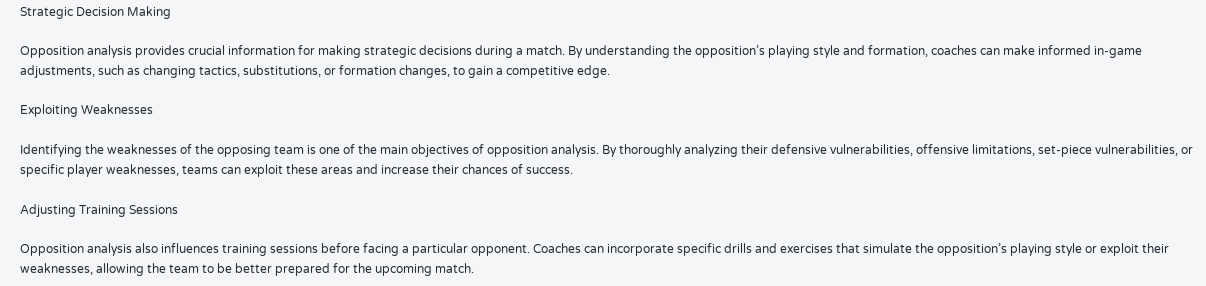Strategic Decision Making

Opposition analysis provides crucial information for making strategic decisions during a match. By understanding the opposition’s playing style and formation, coaches can make informed in-game adjustments, such as changing tactics, substitutions, or formation changes, to gain a competitive edge.

Exploiting Weaknesses

Identifying the weaknesses of the opposing team is one of the main objectives of opposition analysis. By thoroughly analyzing their defensive vulnerabilities, offensive limitations, set-piece vulnerabilities, or specific player weaknesses, teams can exploit these areas and increase their chances of success.

Adjusting Training Sessions

Opposition analysis also influences training sessions before facing a particular opponent. Coaches can incorporate specific drills and exercises that simulate the opposition’s playing style or exploit their weaknesses, allowing the team to be better prepared for the upcoming match.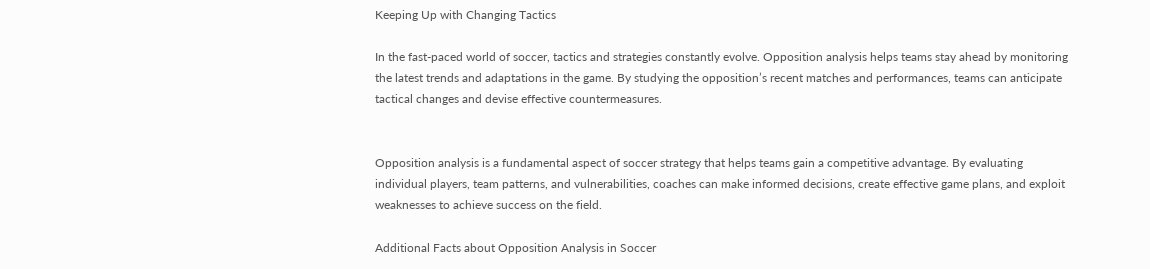Keeping Up with Changing Tactics

In the fast-paced world of soccer, tactics and strategies constantly evolve. Opposition analysis helps teams stay ahead by monitoring the latest trends and adaptations in the game. By studying the opposition’s recent matches and performances, teams can anticipate tactical changes and devise effective countermeasures.


Opposition analysis is a fundamental aspect of soccer strategy that helps teams gain a competitive advantage. By evaluating individual players, team patterns, and vulnerabilities, coaches can make informed decisions, create effective game plans, and exploit weaknesses to achieve success on the field.

Additional Facts about Opposition Analysis in Soccer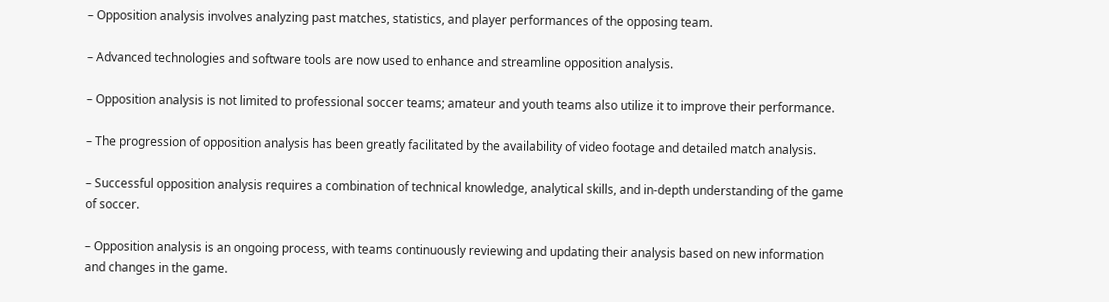– Opposition analysis involves analyzing past matches, statistics, and player performances of the opposing team.

– Advanced technologies and software tools are now used to enhance and streamline opposition analysis.

– Opposition analysis is not limited to professional soccer teams; amateur and youth teams also utilize it to improve their performance.

– The progression of opposition analysis has been greatly facilitated by the availability of video footage and detailed match analysis.

– Successful opposition analysis requires a combination of technical knowledge, analytical skills, and in-depth understanding of the game of soccer.

– Opposition analysis is an ongoing process, with teams continuously reviewing and updating their analysis based on new information and changes in the game.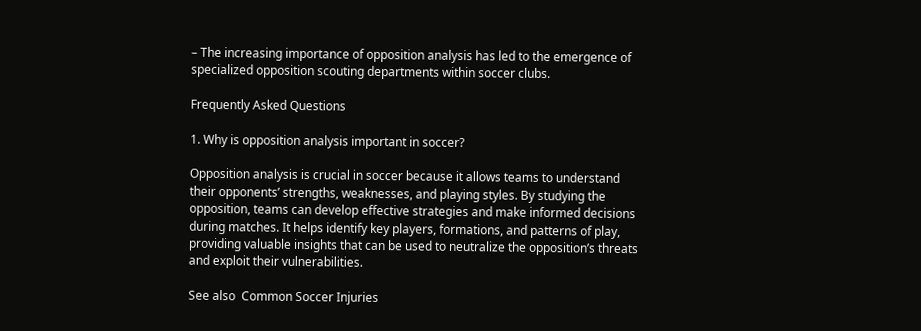– The increasing importance of opposition analysis has led to the emergence of specialized opposition scouting departments within soccer clubs.

Frequently Asked Questions

1. Why is opposition analysis important in soccer?

Opposition analysis is crucial in soccer because it allows teams to understand their opponents’ strengths, weaknesses, and playing styles. By studying the opposition, teams can develop effective strategies and make informed decisions during matches. It helps identify key players, formations, and patterns of play, providing valuable insights that can be used to neutralize the opposition’s threats and exploit their vulnerabilities.

See also  Common Soccer Injuries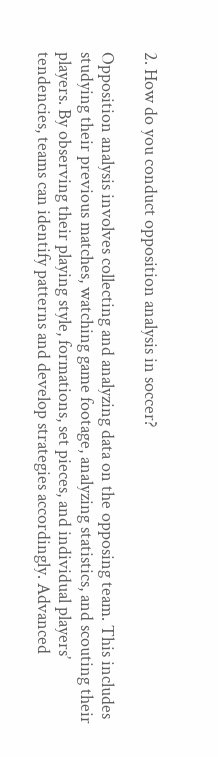2. How do you conduct opposition analysis in soccer?

Opposition analysis involves collecting and analyzing data on the opposing team. This includes studying their previous matches, watching game footage, analyzing statistics, and scouting their players. By observing their playing style, formations, set pieces, and individual players’ tendencies, teams can identify patterns and develop strategies accordingly. Advanced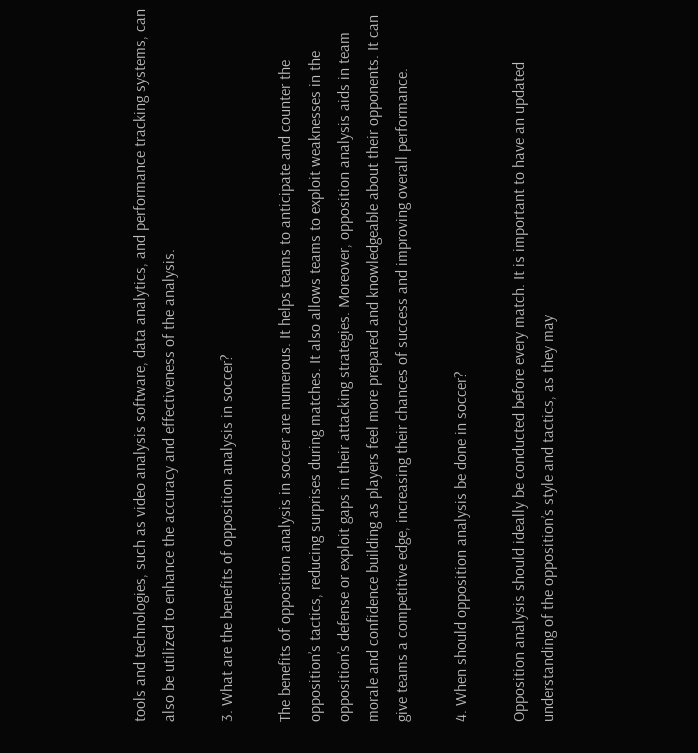tools and technologies, such as video analysis software, data analytics, and performance tracking systems, can also be utilized to enhance the accuracy and effectiveness of the analysis.

3. What are the benefits of opposition analysis in soccer?

The benefits of opposition analysis in soccer are numerous. It helps teams to anticipate and counter the opposition’s tactics, reducing surprises during matches. It also allows teams to exploit weaknesses in the opposition’s defense or exploit gaps in their attacking strategies. Moreover, opposition analysis aids in team morale and confidence building as players feel more prepared and knowledgeable about their opponents. It can give teams a competitive edge, increasing their chances of success and improving overall performance.

4. When should opposition analysis be done in soccer?

Opposition analysis should ideally be conducted before every match. It is important to have an updated understanding of the opposition’s style and tactics, as they may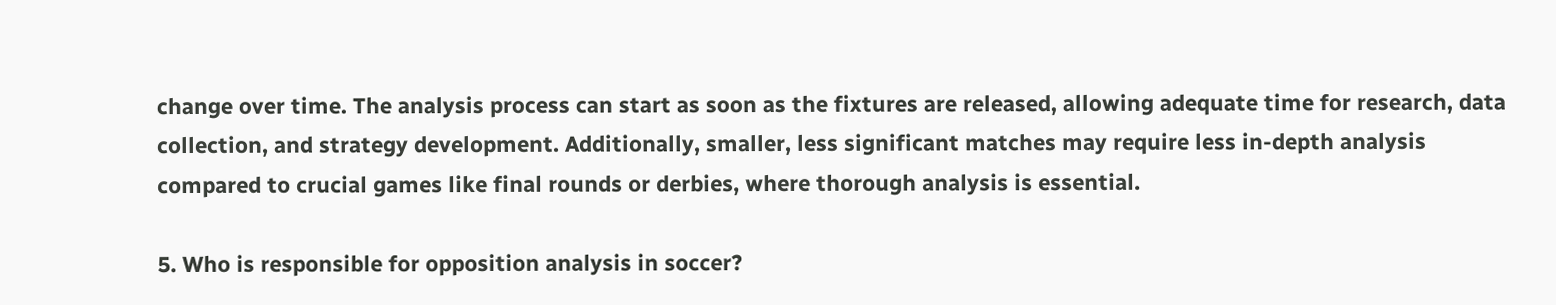change over time. The analysis process can start as soon as the fixtures are released, allowing adequate time for research, data collection, and strategy development. Additionally, smaller, less significant matches may require less in-depth analysis compared to crucial games like final rounds or derbies, where thorough analysis is essential.

5. Who is responsible for opposition analysis in soccer?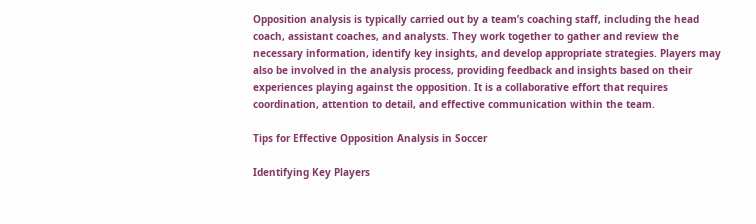Opposition analysis is typically carried out by a team’s coaching staff, including the head coach, assistant coaches, and analysts. They work together to gather and review the necessary information, identify key insights, and develop appropriate strategies. Players may also be involved in the analysis process, providing feedback and insights based on their experiences playing against the opposition. It is a collaborative effort that requires coordination, attention to detail, and effective communication within the team.

Tips for Effective Opposition Analysis in Soccer

Identifying Key Players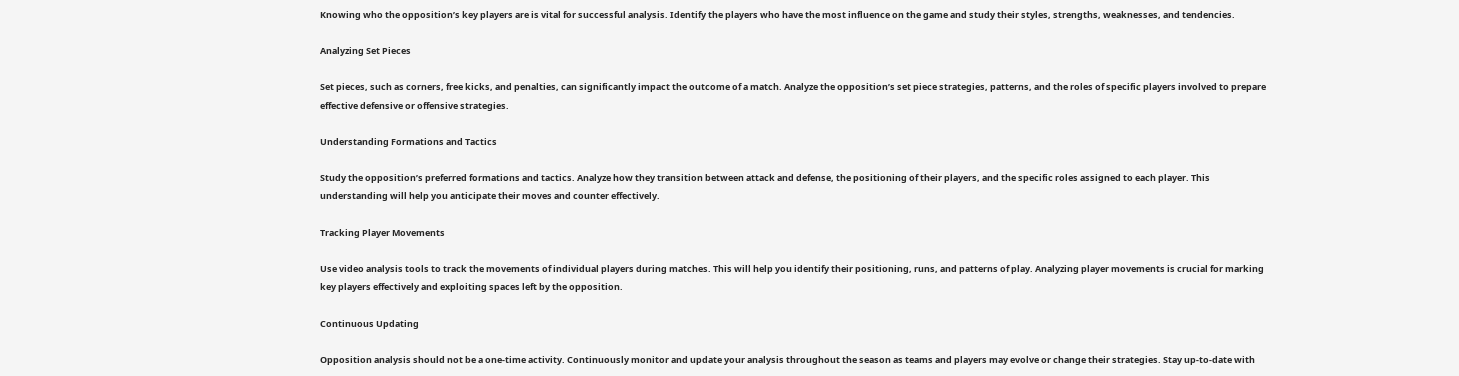Knowing who the opposition’s key players are is vital for successful analysis. Identify the players who have the most influence on the game and study their styles, strengths, weaknesses, and tendencies.

Analyzing Set Pieces

Set pieces, such as corners, free kicks, and penalties, can significantly impact the outcome of a match. Analyze the opposition’s set piece strategies, patterns, and the roles of specific players involved to prepare effective defensive or offensive strategies.

Understanding Formations and Tactics

Study the opposition’s preferred formations and tactics. Analyze how they transition between attack and defense, the positioning of their players, and the specific roles assigned to each player. This understanding will help you anticipate their moves and counter effectively.

Tracking Player Movements

Use video analysis tools to track the movements of individual players during matches. This will help you identify their positioning, runs, and patterns of play. Analyzing player movements is crucial for marking key players effectively and exploiting spaces left by the opposition.

Continuous Updating

Opposition analysis should not be a one-time activity. Continuously monitor and update your analysis throughout the season as teams and players may evolve or change their strategies. Stay up-to-date with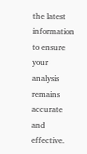the latest information to ensure your analysis remains accurate and effective.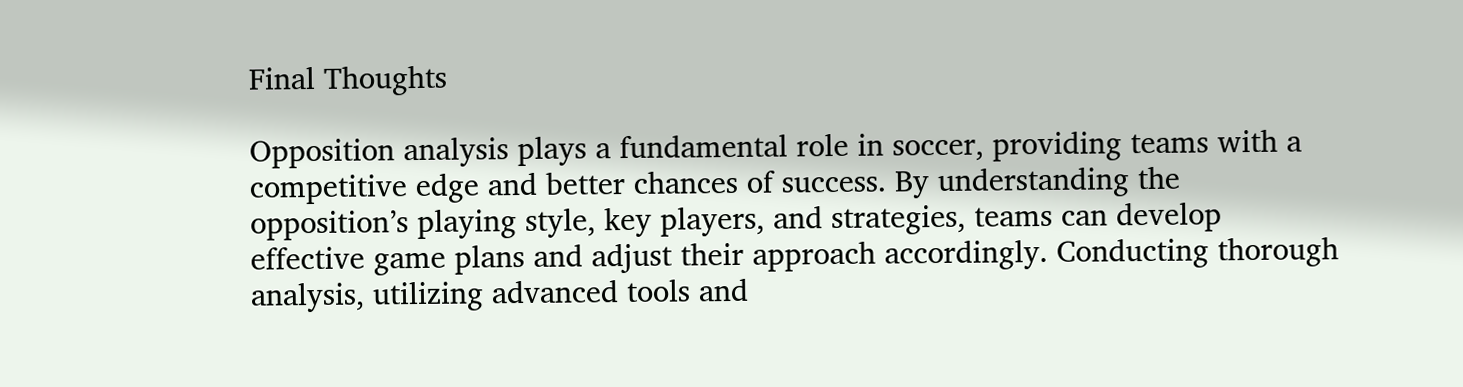Final Thoughts

Opposition analysis plays a fundamental role in soccer, providing teams with a competitive edge and better chances of success. By understanding the opposition’s playing style, key players, and strategies, teams can develop effective game plans and adjust their approach accordingly. Conducting thorough analysis, utilizing advanced tools and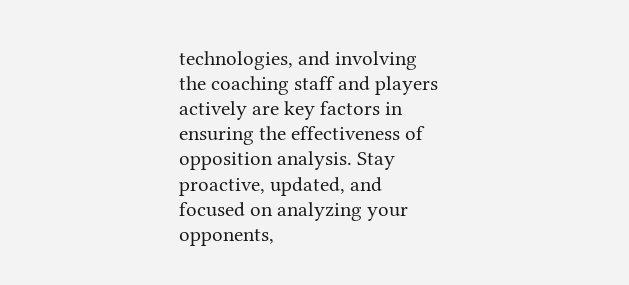technologies, and involving the coaching staff and players actively are key factors in ensuring the effectiveness of opposition analysis. Stay proactive, updated, and focused on analyzing your opponents,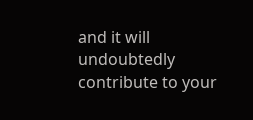and it will undoubtedly contribute to your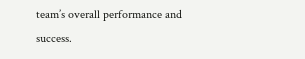team’s overall performance and success.